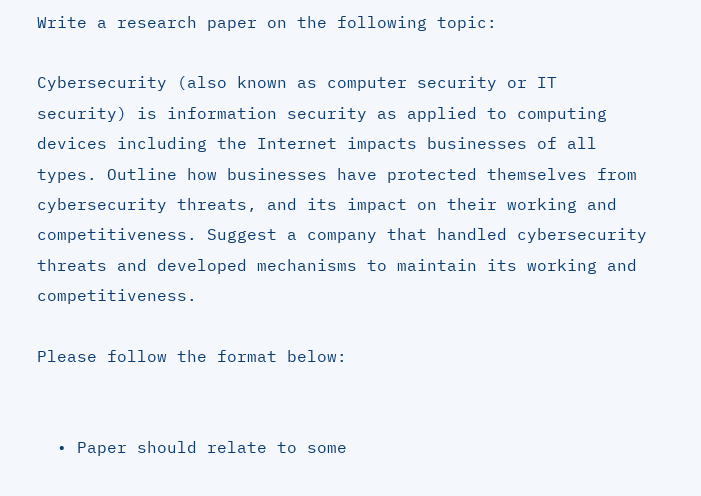Write a research paper on the following topic:

Cybersecurity (also known as computer security or IT security) is information security as applied to computing devices including the Internet impacts businesses of all types. Outline how businesses have protected themselves from cybersecurity threats, and its impact on their working and competitiveness. Suggest a company that handled cybersecurity threats and developed mechanisms to maintain its working and competitiveness.

Please follow the format below:


  • Paper should relate to some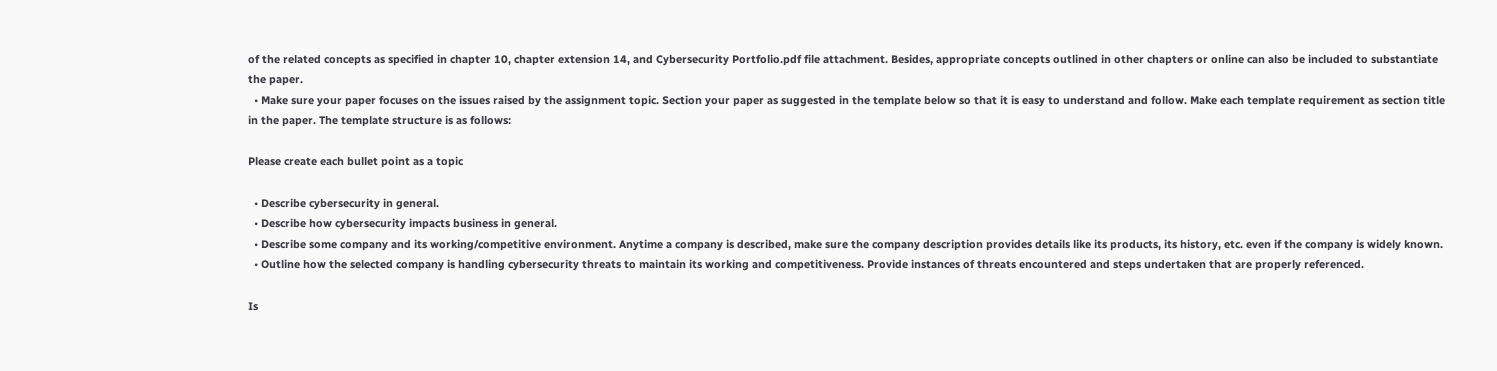of the related concepts as specified in chapter 10, chapter extension 14, and Cybersecurity Portfolio.pdf file attachment. Besides, appropriate concepts outlined in other chapters or online can also be included to substantiate the paper.
  • Make sure your paper focuses on the issues raised by the assignment topic. Section your paper as suggested in the template below so that it is easy to understand and follow. Make each template requirement as section title in the paper. The template structure is as follows:

Please create each bullet point as a topic

  • Describe cybersecurity in general.
  • Describe how cybersecurity impacts business in general.
  • Describe some company and its working/competitive environment. Anytime a company is described, make sure the company description provides details like its products, its history, etc. even if the company is widely known.
  • Outline how the selected company is handling cybersecurity threats to maintain its working and competitiveness. Provide instances of threats encountered and steps undertaken that are properly referenced.

Is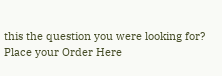this the question you were looking for? Place your Order Here